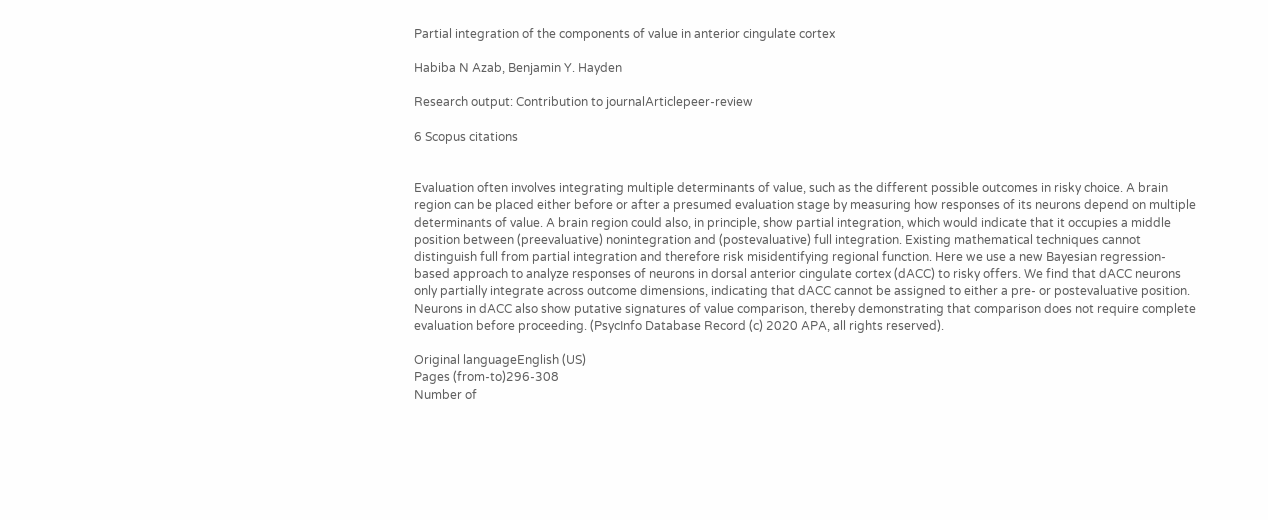Partial integration of the components of value in anterior cingulate cortex

Habiba N Azab, Benjamin Y. Hayden

Research output: Contribution to journalArticlepeer-review

6 Scopus citations


Evaluation often involves integrating multiple determinants of value, such as the different possible outcomes in risky choice. A brain region can be placed either before or after a presumed evaluation stage by measuring how responses of its neurons depend on multiple determinants of value. A brain region could also, in principle, show partial integration, which would indicate that it occupies a middle position between (preevaluative) nonintegration and (postevaluative) full integration. Existing mathematical techniques cannot distinguish full from partial integration and therefore risk misidentifying regional function. Here we use a new Bayesian regression-based approach to analyze responses of neurons in dorsal anterior cingulate cortex (dACC) to risky offers. We find that dACC neurons only partially integrate across outcome dimensions, indicating that dACC cannot be assigned to either a pre- or postevaluative position. Neurons in dACC also show putative signatures of value comparison, thereby demonstrating that comparison does not require complete evaluation before proceeding. (PsycInfo Database Record (c) 2020 APA, all rights reserved).

Original languageEnglish (US)
Pages (from-to)296-308
Number of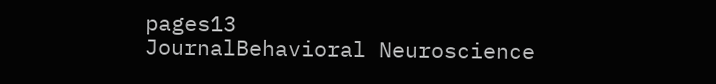pages13
JournalBehavioral Neuroscience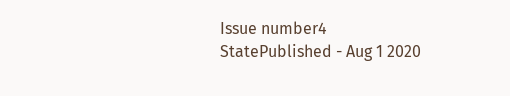Issue number4
StatePublished - Aug 1 2020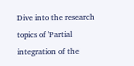Dive into the research topics of 'Partial integration of the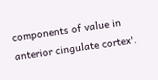components of value in anterior cingulate cortex'.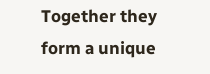Together they form a unique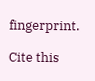fingerprint.

Cite this